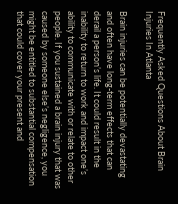Frequently Asked Questions About Brain Injuries In Atlanta

Brain injuries can be potentially devastating and often have long-term effects that can derail a person’s life. It could result in the inability to return to work and impact one’s ability to communicate with or relate to other people. If you sustained a brain injury that was caused by someone else’s negligence, you might be entitled to substantial compensation that could cover your present and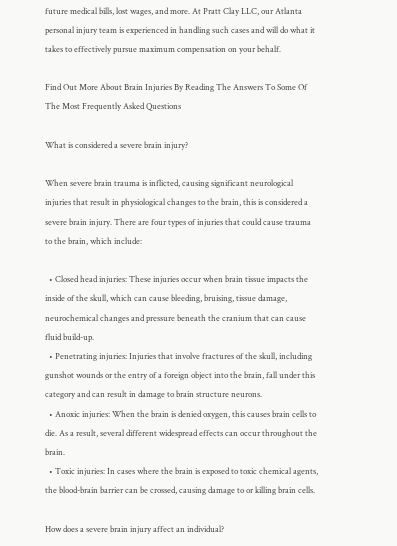future medical bills, lost wages, and more. At Pratt Clay LLC, our Atlanta personal injury team is experienced in handling such cases and will do what it takes to effectively pursue maximum compensation on your behalf.

Find Out More About Brain Injuries By Reading The Answers To Some Of The Most Frequently Asked Questions

What is considered a severe brain injury?

When severe brain trauma is inflicted, causing significant neurological injuries that result in physiological changes to the brain, this is considered a severe brain injury. There are four types of injuries that could cause trauma to the brain, which include:

  • Closed head injuries: These injuries occur when brain tissue impacts the inside of the skull, which can cause bleeding, bruising, tissue damage, neurochemical changes and pressure beneath the cranium that can cause fluid build-up.
  • Penetrating injuries: Injuries that involve fractures of the skull, including gunshot wounds or the entry of a foreign object into the brain, fall under this category and can result in damage to brain structure neurons.
  • Anoxic injuries: When the brain is denied oxygen, this causes brain cells to die. As a result, several different widespread effects can occur throughout the brain.
  • Toxic injuries: In cases where the brain is exposed to toxic chemical agents, the blood-brain barrier can be crossed, causing damage to or killing brain cells.

How does a severe brain injury affect an individual?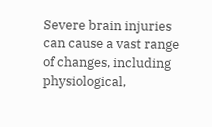Severe brain injuries can cause a vast range of changes, including physiological,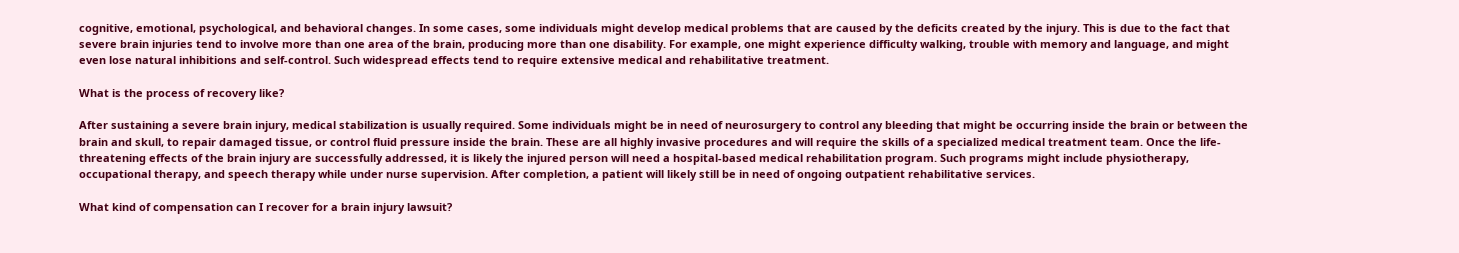cognitive, emotional, psychological, and behavioral changes. In some cases, some individuals might develop medical problems that are caused by the deficits created by the injury. This is due to the fact that severe brain injuries tend to involve more than one area of the brain, producing more than one disability. For example, one might experience difficulty walking, trouble with memory and language, and might even lose natural inhibitions and self-control. Such widespread effects tend to require extensive medical and rehabilitative treatment.

What is the process of recovery like?

After sustaining a severe brain injury, medical stabilization is usually required. Some individuals might be in need of neurosurgery to control any bleeding that might be occurring inside the brain or between the brain and skull, to repair damaged tissue, or control fluid pressure inside the brain. These are all highly invasive procedures and will require the skills of a specialized medical treatment team. Once the life-threatening effects of the brain injury are successfully addressed, it is likely the injured person will need a hospital-based medical rehabilitation program. Such programs might include physiotherapy, occupational therapy, and speech therapy while under nurse supervision. After completion, a patient will likely still be in need of ongoing outpatient rehabilitative services.

What kind of compensation can I recover for a brain injury lawsuit?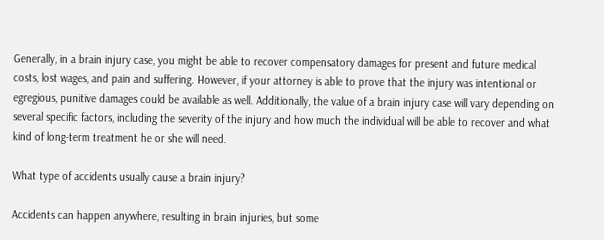Generally, in a brain injury case, you might be able to recover compensatory damages for present and future medical costs, lost wages, and pain and suffering. However, if your attorney is able to prove that the injury was intentional or egregious, punitive damages could be available as well. Additionally, the value of a brain injury case will vary depending on several specific factors, including the severity of the injury and how much the individual will be able to recover and what kind of long-term treatment he or she will need.

What type of accidents usually cause a brain injury?

Accidents can happen anywhere, resulting in brain injuries, but some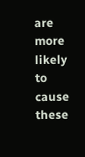are more likely to cause these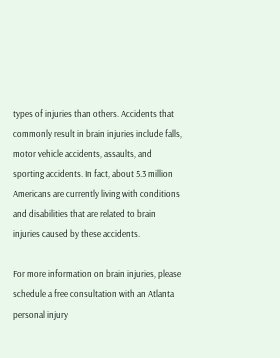types of injuries than others. Accidents that commonly result in brain injuries include falls, motor vehicle accidents, assaults, and sporting accidents. In fact, about 5.3 million Americans are currently living with conditions and disabilities that are related to brain injuries caused by these accidents.

For more information on brain injuries, please schedule a free consultation with an Atlanta personal injury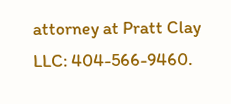attorney at Pratt Clay LLC: 404-566-9460.